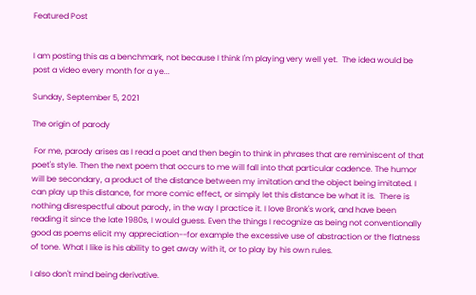Featured Post


I am posting this as a benchmark, not because I think I'm playing very well yet.  The idea would be post a video every month for a ye...

Sunday, September 5, 2021

The origin of parody

 For me, parody arises as I read a poet and then begin to think in phrases that are reminiscent of that poet's style. Then the next poem that occurs to me will fall into that particular cadence. The humor will be secondary, a product of the distance between my imitation and the object being imitated. I can play up this distance, for more comic effect, or simply let this distance be what it is.  There is nothing disrespectful about parody, in the way I practice it. I love Bronk's work, and have been reading it since the late 1980s, I would guess. Even the things I recognize as being not conventionally good as poems elicit my appreciation--for example the excessive use of abstraction or the flatness of tone. What I like is his ability to get away with it, or to play by his own rules.

I also don't mind being derivative.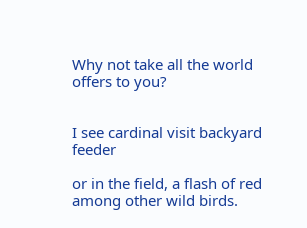Why not take all the world offers to you?


I see cardinal visit backyard feeder

or in the field, a flash of red among other wild birds.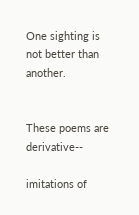One sighting is not better than another.


These poems are derivative--

imitations of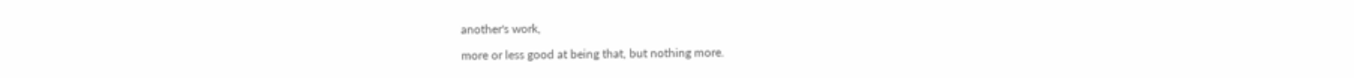another's work,

more or less good at being that, but nothing more.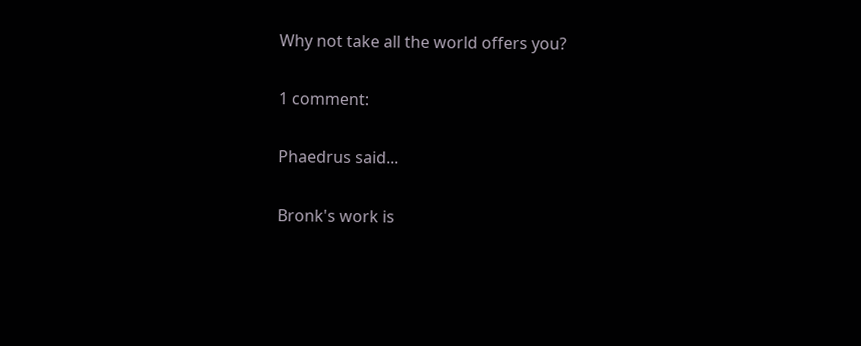Why not take all the world offers you?

1 comment:

Phaedrus said...

Bronk's work is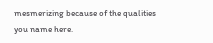mesmerizing because of the qualities you name here.